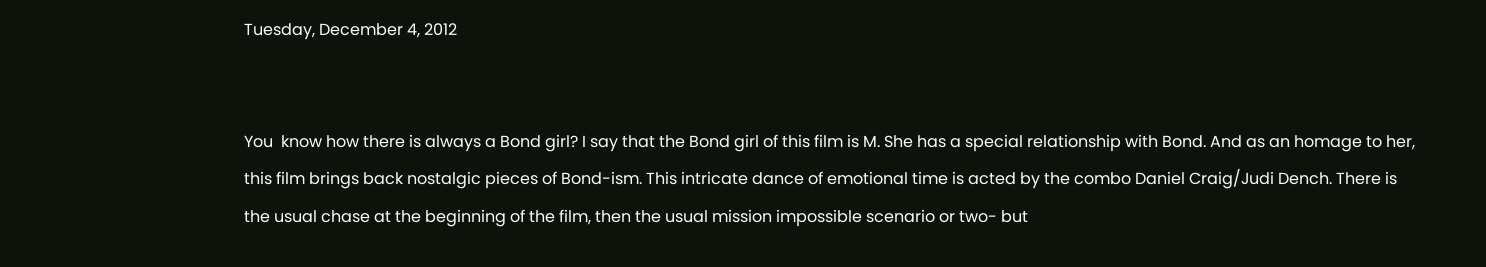Tuesday, December 4, 2012


You  know how there is always a Bond girl? I say that the Bond girl of this film is M. She has a special relationship with Bond. And as an homage to her, this film brings back nostalgic pieces of Bond-ism. This intricate dance of emotional time is acted by the combo Daniel Craig/Judi Dench. There is the usual chase at the beginning of the film, then the usual mission impossible scenario or two- but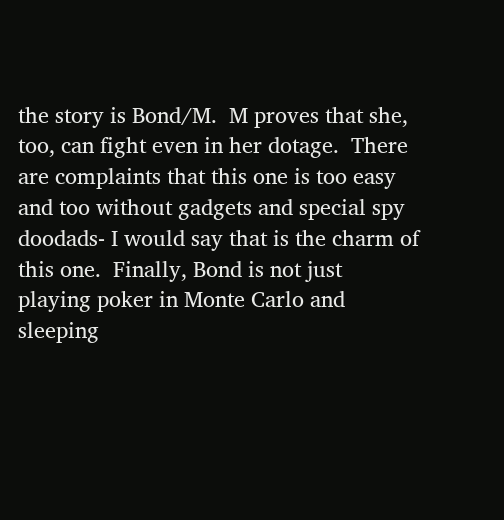the story is Bond/M.  M proves that she, too, can fight even in her dotage.  There are complaints that this one is too easy and too without gadgets and special spy doodads- I would say that is the charm of this one.  Finally, Bond is not just playing poker in Monte Carlo and sleeping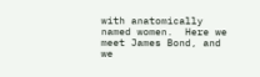with anatomically named women.  Here we meet James Bond, and we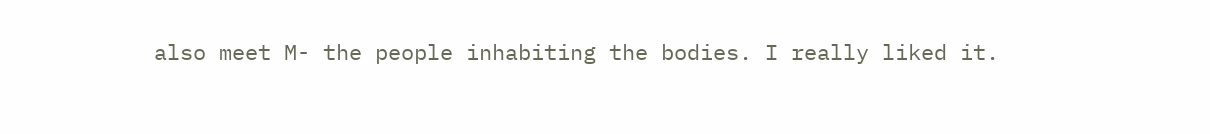also meet M- the people inhabiting the bodies. I really liked it.